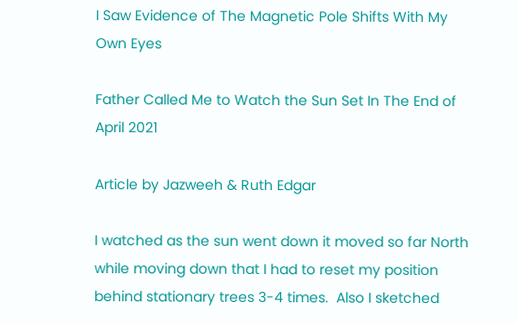I Saw Evidence of The Magnetic Pole Shifts With My Own Eyes

Father Called Me to Watch the Sun Set In The End of April 2021

Article by Jazweeh & Ruth Edgar

I watched as the sun went down it moved so far North while moving down that I had to reset my position behind stationary trees 3-4 times.  Also I sketched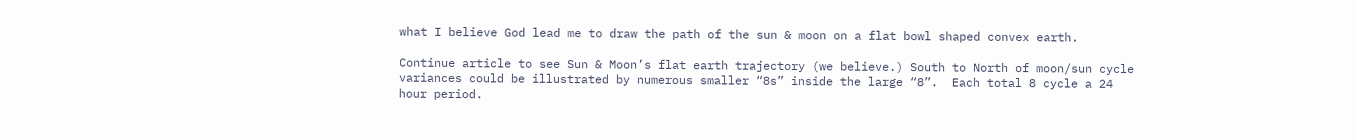what I believe God lead me to draw the path of the sun & moon on a flat bowl shaped convex earth.

Continue article to see Sun & Moon’s flat earth trajectory (we believe.) South to North of moon/sun cycle variances could be illustrated by numerous smaller “8s” inside the large “8”.  Each total 8 cycle a 24 hour period.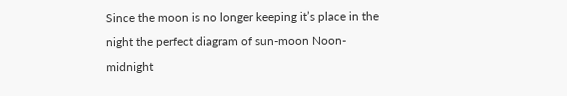Since the moon is no longer keeping it’s place in the night the perfect diagram of sun-moon Noon-midnight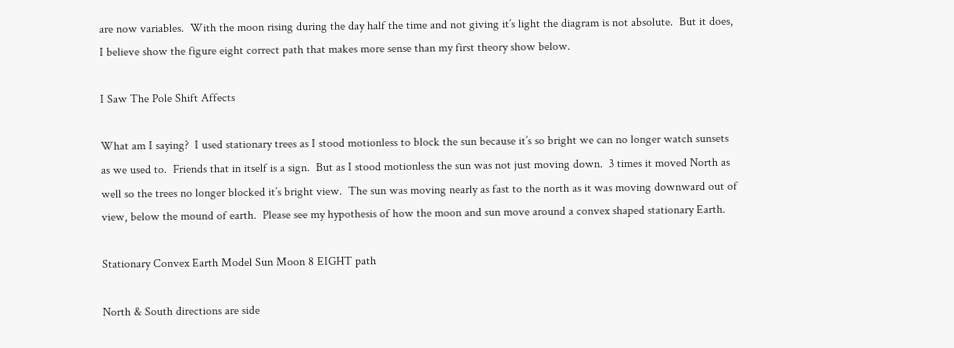are now variables.  With the moon rising during the day half the time and not giving it’s light the diagram is not absolute.  But it does, I believe show the figure eight correct path that makes more sense than my first theory show below.

I Saw The Pole Shift Affects

What am I saying?  I used stationary trees as I stood motionless to block the sun because it’s so bright we can no longer watch sunsets as we used to.  Friends that in itself is a sign.  But as I stood motionless the sun was not just moving down.  3 times it moved North as well so the trees no longer blocked it’s bright view.  The sun was moving nearly as fast to the north as it was moving downward out of view, below the mound of earth.  Please see my hypothesis of how the moon and sun move around a convex shaped stationary Earth.

Stationary Convex Earth Model Sun Moon 8 EIGHT path

North & South directions are side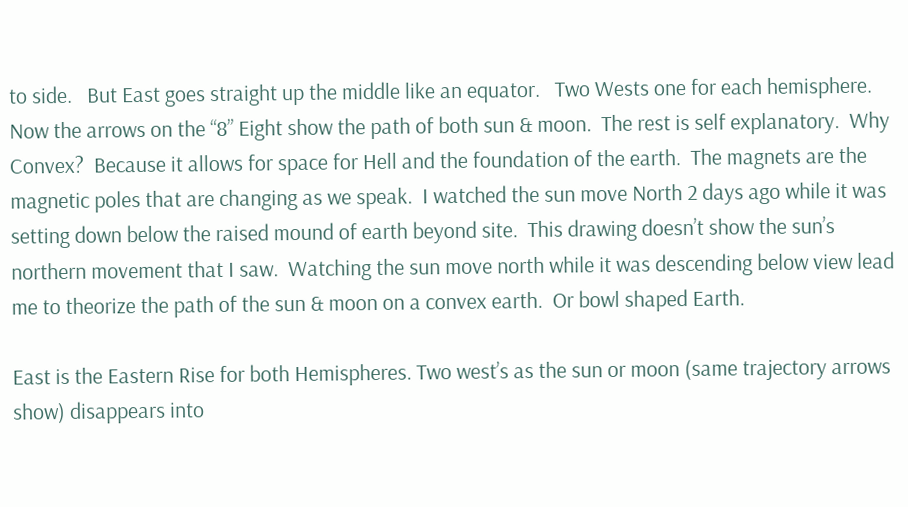to side.   But East goes straight up the middle like an equator.   Two Wests one for each hemisphere.  Now the arrows on the “8” Eight show the path of both sun & moon.  The rest is self explanatory.  Why Convex?  Because it allows for space for Hell and the foundation of the earth.  The magnets are the magnetic poles that are changing as we speak.  I watched the sun move North 2 days ago while it was setting down below the raised mound of earth beyond site.  This drawing doesn’t show the sun’s northern movement that I saw.  Watching the sun move north while it was descending below view lead me to theorize the path of the sun & moon on a convex earth.  Or bowl shaped Earth.

East is the Eastern Rise for both Hemispheres. Two west’s as the sun or moon (same trajectory arrows show) disappears into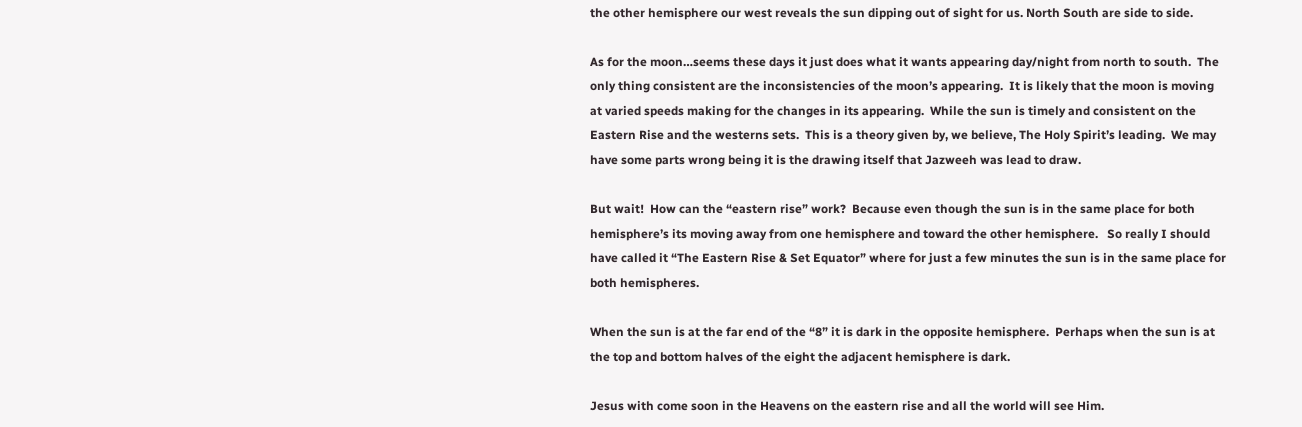the other hemisphere our west reveals the sun dipping out of sight for us. North South are side to side.

As for the moon…seems these days it just does what it wants appearing day/night from north to south.  The only thing consistent are the inconsistencies of the moon’s appearing.  It is likely that the moon is moving at varied speeds making for the changes in its appearing.  While the sun is timely and consistent on the Eastern Rise and the westerns sets.  This is a theory given by, we believe, The Holy Spirit’s leading.  We may have some parts wrong being it is the drawing itself that Jazweeh was lead to draw.

But wait!  How can the “eastern rise” work?  Because even though the sun is in the same place for both hemisphere’s its moving away from one hemisphere and toward the other hemisphere.   So really I should have called it “The Eastern Rise & Set Equator” where for just a few minutes the sun is in the same place for both hemispheres.

When the sun is at the far end of the “8” it is dark in the opposite hemisphere.  Perhaps when the sun is at the top and bottom halves of the eight the adjacent hemisphere is dark.

Jesus with come soon in the Heavens on the eastern rise and all the world will see Him.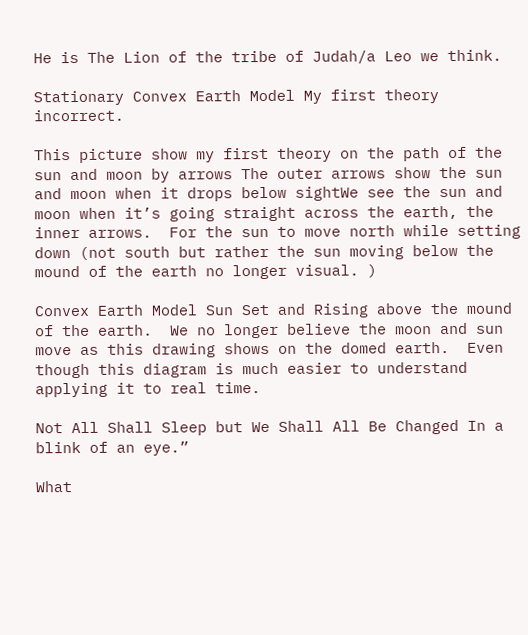He is The Lion of the tribe of Judah/a Leo we think.

Stationary Convex Earth Model My first theory incorrect.

This picture show my first theory on the path of the sun and moon by arrows The outer arrows show the sun and moon when it drops below sightWe see the sun and moon when it’s going straight across the earth, the inner arrows.  For the sun to move north while setting down (not south but rather the sun moving below the mound of the earth no longer visual. )

Convex Earth Model Sun Set and Rising above the mound of the earth.  We no longer believe the moon and sun move as this drawing shows on the domed earth.  Even though this diagram is much easier to understand applying it to real time.

Not All Shall Sleep but We Shall All Be Changed In a blink of an eye.”

What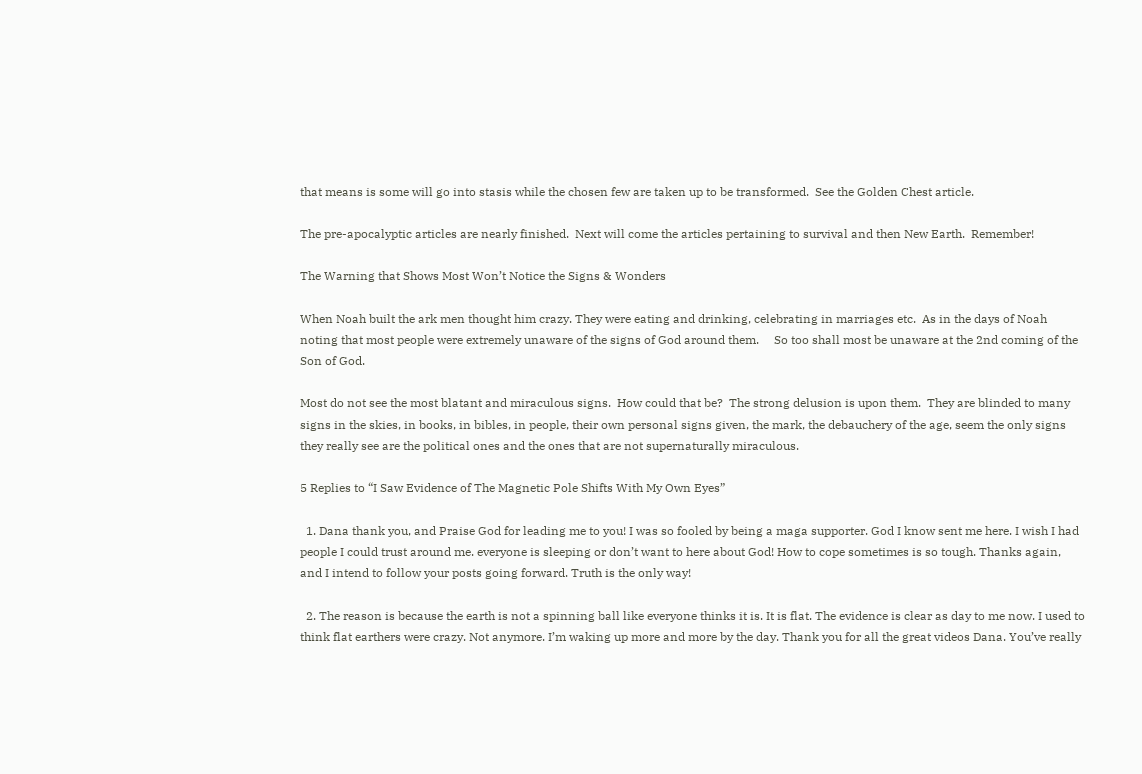that means is some will go into stasis while the chosen few are taken up to be transformed.  See the Golden Chest article.

The pre-apocalyptic articles are nearly finished.  Next will come the articles pertaining to survival and then New Earth.  Remember!

The Warning that Shows Most Won’t Notice the Signs & Wonders

When Noah built the ark men thought him crazy. They were eating and drinking, celebrating in marriages etc.  As in the days of Noah noting that most people were extremely unaware of the signs of God around them.     So too shall most be unaware at the 2nd coming of the Son of God.

Most do not see the most blatant and miraculous signs.  How could that be?  The strong delusion is upon them.  They are blinded to many signs in the skies, in books, in bibles, in people, their own personal signs given, the mark, the debauchery of the age, seem the only signs they really see are the political ones and the ones that are not supernaturally miraculous.

5 Replies to “I Saw Evidence of The Magnetic Pole Shifts With My Own Eyes”

  1. Dana thank you, and Praise God for leading me to you! I was so fooled by being a maga supporter. God I know sent me here. I wish I had people I could trust around me. everyone is sleeping or don’t want to here about God! How to cope sometimes is so tough. Thanks again, and I intend to follow your posts going forward. Truth is the only way!

  2. The reason is because the earth is not a spinning ball like everyone thinks it is. It is flat. The evidence is clear as day to me now. I used to think flat earthers were crazy. Not anymore. I’m waking up more and more by the day. Thank you for all the great videos Dana. You’ve really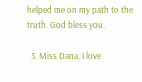helped me on my path to the truth. God bless you.

  3. Miss Dana, I love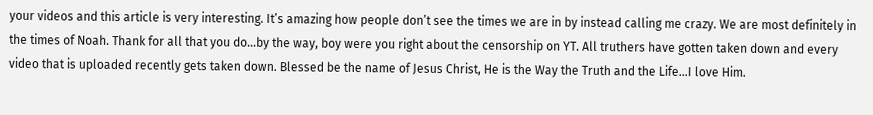your videos and this article is very interesting. It’s amazing how people don’t see the times we are in by instead calling me crazy. We are most definitely in the times of Noah. Thank for all that you do…by the way, boy were you right about the censorship on YT. All truthers have gotten taken down and every video that is uploaded recently gets taken down. Blessed be the name of Jesus Christ, He is the Way the Truth and the Life…I love Him.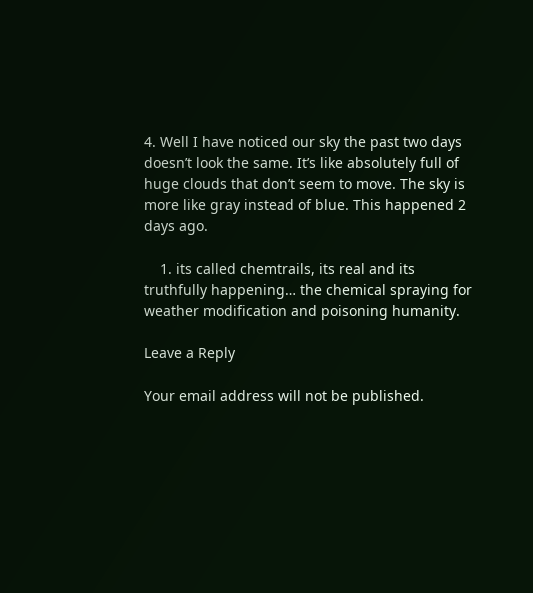4. Well I have noticed our sky the past two days doesn’t look the same. It’s like absolutely full of huge clouds that don’t seem to move. The sky is more like gray instead of blue. This happened 2 days ago.

    1. its called chemtrails, its real and its truthfully happening… the chemical spraying for weather modification and poisoning humanity.

Leave a Reply

Your email address will not be published.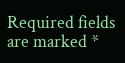Required fields are marked *